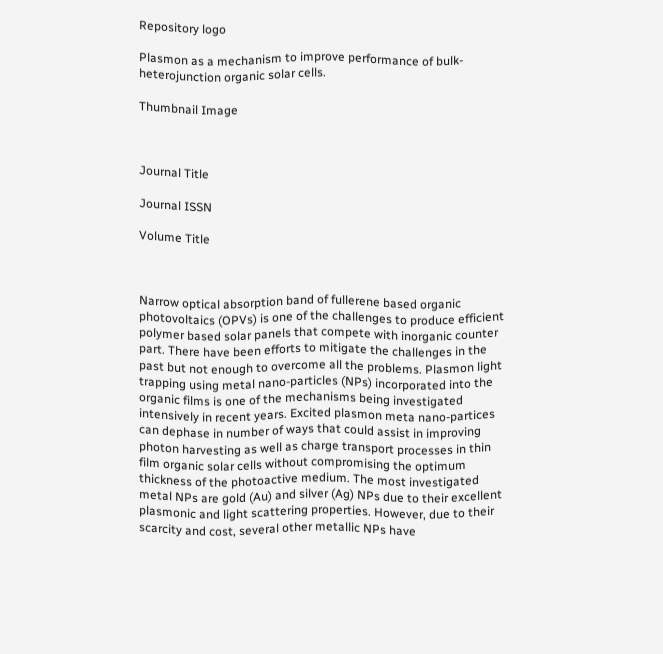Repository logo

Plasmon as a mechanism to improve performance of bulk-heterojunction organic solar cells.

Thumbnail Image



Journal Title

Journal ISSN

Volume Title



Narrow optical absorption band of fullerene based organic photovoltaics (OPVs) is one of the challenges to produce efficient polymer based solar panels that compete with inorganic counter part. There have been efforts to mitigate the challenges in the past but not enough to overcome all the problems. Plasmon light trapping using metal nano-particles (NPs) incorporated into the organic films is one of the mechanisms being investigated intensively in recent years. Excited plasmon meta nano-partices can dephase in number of ways that could assist in improving photon harvesting as well as charge transport processes in thin film organic solar cells without compromising the optimum thickness of the photoactive medium. The most investigated metal NPs are gold (Au) and silver (Ag) NPs due to their excellent plasmonic and light scattering properties. However, due to their scarcity and cost, several other metallic NPs have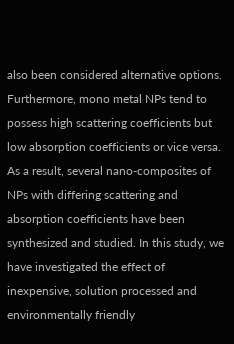also been considered alternative options. Furthermore, mono metal NPs tend to possess high scattering coefficients but low absorption coefficients or vice versa. As a result, several nano-composites of NPs with differing scattering and absorption coefficients have been synthesized and studied. In this study, we have investigated the effect of inexpensive, solution processed and environmentally friendly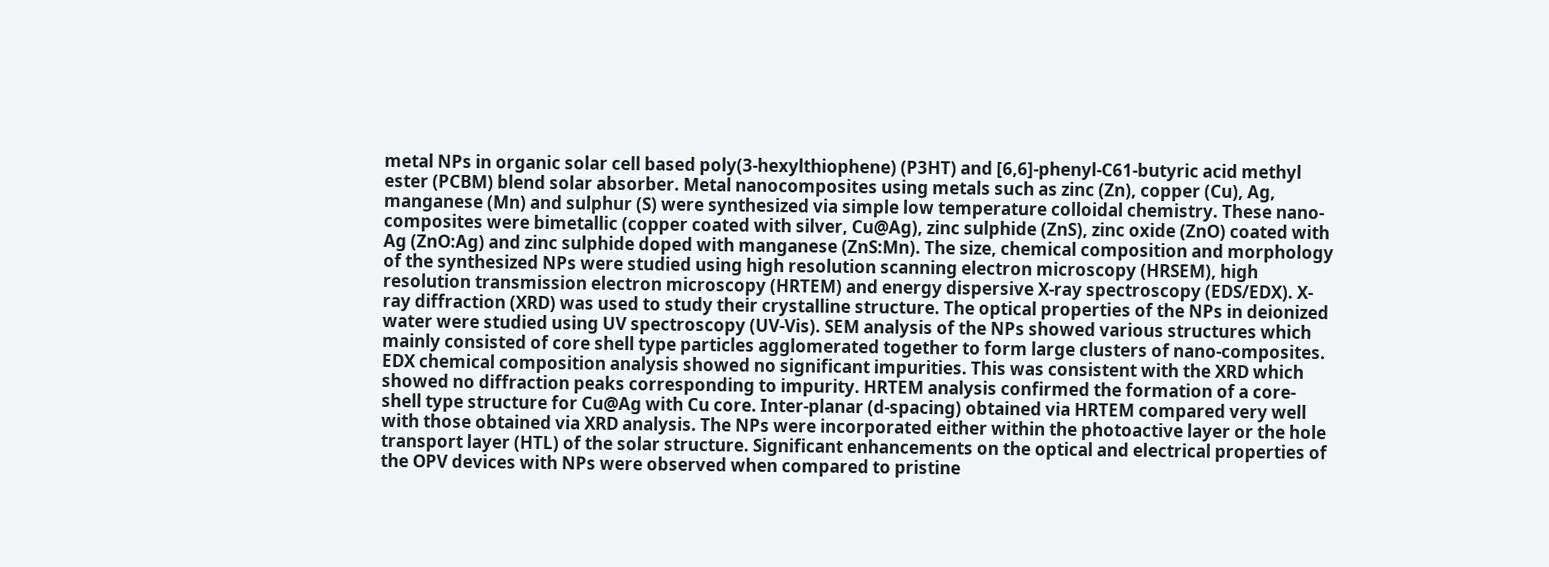metal NPs in organic solar cell based poly(3-hexylthiophene) (P3HT) and [6,6]-phenyl-C61-butyric acid methyl ester (PCBM) blend solar absorber. Metal nanocomposites using metals such as zinc (Zn), copper (Cu), Ag, manganese (Mn) and sulphur (S) were synthesized via simple low temperature colloidal chemistry. These nano-composites were bimetallic (copper coated with silver, Cu@Ag), zinc sulphide (ZnS), zinc oxide (ZnO) coated with Ag (ZnO:Ag) and zinc sulphide doped with manganese (ZnS:Mn). The size, chemical composition and morphology of the synthesized NPs were studied using high resolution scanning electron microscopy (HRSEM), high resolution transmission electron microscopy (HRTEM) and energy dispersive X-ray spectroscopy (EDS/EDX). X-ray diffraction (XRD) was used to study their crystalline structure. The optical properties of the NPs in deionized water were studied using UV spectroscopy (UV-Vis). SEM analysis of the NPs showed various structures which mainly consisted of core shell type particles agglomerated together to form large clusters of nano-composites. EDX chemical composition analysis showed no significant impurities. This was consistent with the XRD which showed no diffraction peaks corresponding to impurity. HRTEM analysis confirmed the formation of a core-shell type structure for Cu@Ag with Cu core. Inter-planar (d-spacing) obtained via HRTEM compared very well with those obtained via XRD analysis. The NPs were incorporated either within the photoactive layer or the hole transport layer (HTL) of the solar structure. Significant enhancements on the optical and electrical properties of the OPV devices with NPs were observed when compared to pristine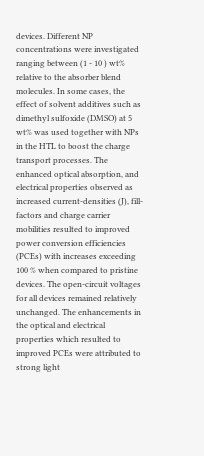devices. Different NP concentrations were investigated ranging between (1 - 10 ) wt% relative to the absorber blend molecules. In some cases, the effect of solvent additives such as dimethyl sulfoxide (DMSO) at 5 wt% was used together with NPs in the HTL to boost the charge transport processes. The enhanced optical absorption, and electrical properties observed as increased current-densities (J), fill-factors and charge carrier mobilities resulted to improved power conversion efficiencies (PCEs) with increases exceeding 100 % when compared to pristine devices. The open-circuit voltages for all devices remained relatively unchanged. The enhancements in the optical and electrical properties which resulted to improved PCEs were attributed to strong light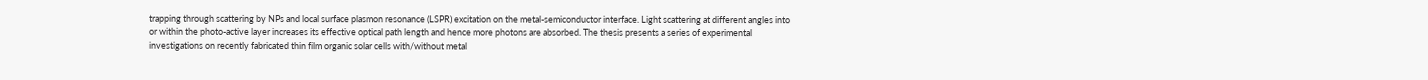trapping through scattering by NPs and local surface plasmon resonance (LSPR) excitation on the metal-semiconductor interface. Light scattering at different angles into or within the photo-active layer increases its effective optical path length and hence more photons are absorbed. The thesis presents a series of experimental investigations on recently fabricated thin film organic solar cells with/without metal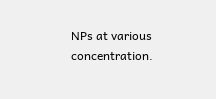NPs at various concentration.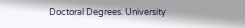Doctoral Degrees. University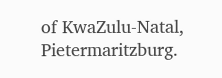of KwaZulu-Natal, Pietermaritzburg.